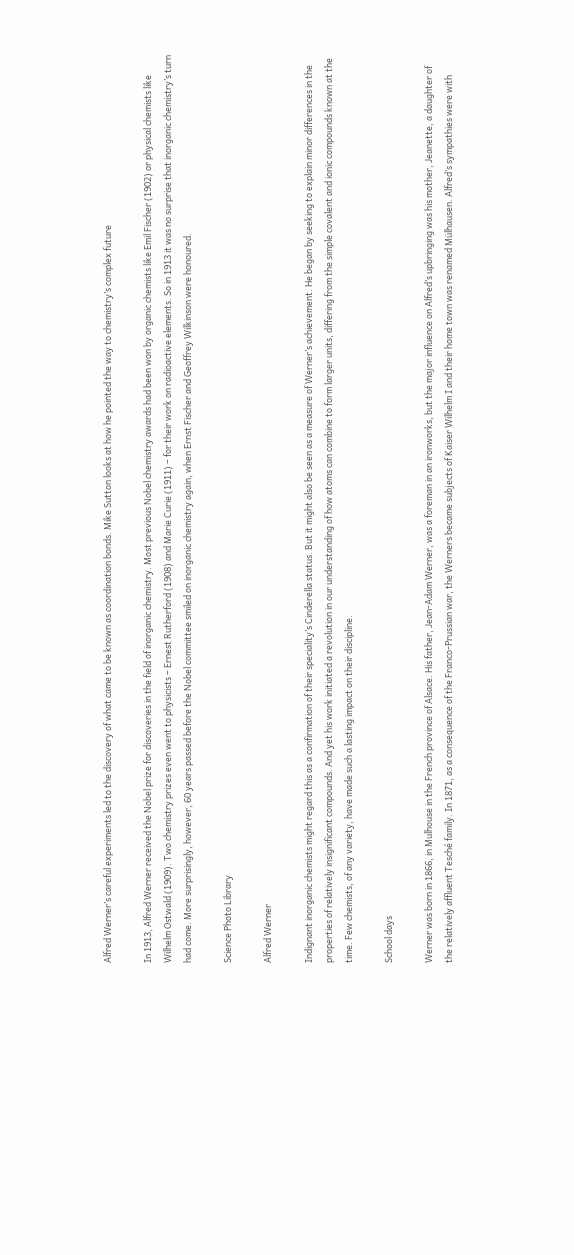Alfred Werner’s careful experiments led to the discovery of what came to be known as coordination bonds. Mike Sutton looks at how he pointed the way to chemistry’s complex future

In 1913, Alfred Werner received the Nobel prize for discoveries in the field of inorganic chemistry. Most previous Nobel chemistry awards had been won by organic chemists like Emil Fischer (1902) or physical chemists like Wilhelm Ostwald (1909). Two chemistry prizes even went to physicists – Ernest Rutherford (1908) and Marie Curie (1911) – for their work on radioactive elements. So in 1913 it was no surprise that inorganic chemistry’s turn had come. More surprisingly, however, 60 years passed before the Nobel committee smiled on inorganic chemistry again, when Ernst Fischer and Geoffrey Wilkinson were honoured.

Science Photo Library

Alfred Werner

Indignant inorganic chemists might regard this as a confirmation of their speciality’s Cinderella status. But it might also be seen as a measure of Werner’s achievement. He began by seeking to explain minor differences in the properties of relatively insignificant compounds. And yet his work initiated a revolution in our understanding of how atoms can combine to form larger units, differing from the simple covalent and ionic compounds known at the time. Few chemists, of any variety, have made such a lasting impact on their discipline.

School days

Werner was born in 1866, in Mulhouse in the French province of Alsace. His father, Jean-Adam Werner, was a foreman in an ironworks, but the major influence on Alfred’s upbringing was his mother, Jeanette, a daughter of the relatively affluent Tesché family. In 1871, as a consequence of the Franco-Prussian war, the Werners became subjects of Kaiser Wilhelm I and their home town was renamed Mülhausen. Alfred’s sympathies were with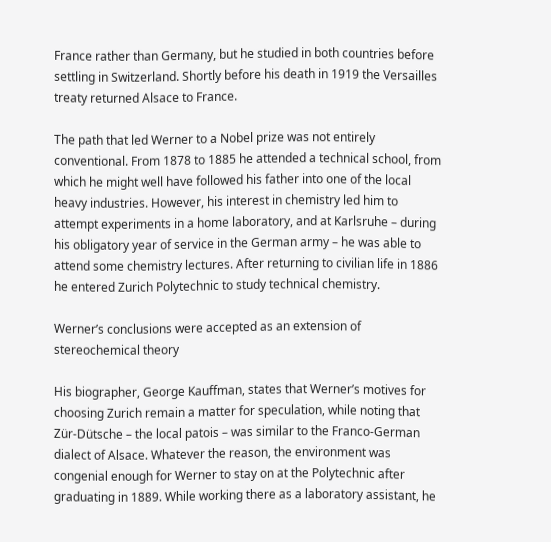France rather than Germany, but he studied in both countries before settling in Switzerland. Shortly before his death in 1919 the Versailles treaty returned Alsace to France.

The path that led Werner to a Nobel prize was not entirely conventional. From 1878 to 1885 he attended a technical school, from which he might well have followed his father into one of the local heavy industries. However, his interest in chemistry led him to attempt experiments in a home laboratory, and at Karlsruhe – during his obligatory year of service in the German army – he was able to attend some chemistry lectures. After returning to civilian life in 1886 he entered Zurich Polytechnic to study technical chemistry.

Werner’s conclusions were accepted as an extension of stereochemical theory

His biographer, George Kauffman, states that Werner’s motives for choosing Zurich remain a matter for speculation, while noting that Zür-Dütsche – the local patois – was similar to the Franco-German dialect of Alsace. Whatever the reason, the environment was congenial enough for Werner to stay on at the Polytechnic after graduating in 1889. While working there as a laboratory assistant, he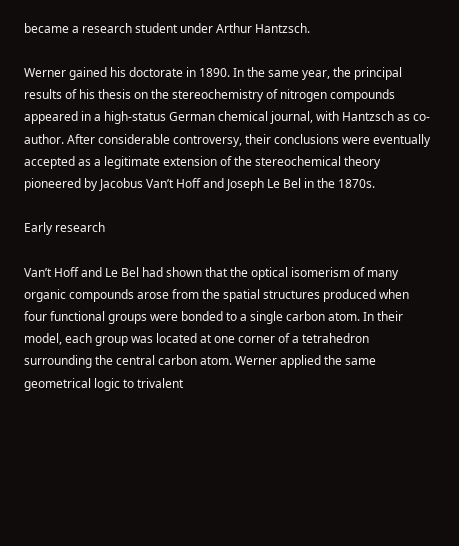became a research student under Arthur Hantzsch.

Werner gained his doctorate in 1890. In the same year, the principal results of his thesis on the stereochemistry of nitrogen compounds appeared in a high-status German chemical journal, with Hantzsch as co-author. After considerable controversy, their conclusions were eventually accepted as a legitimate extension of the stereochemical theory pioneered by Jacobus Van’t Hoff and Joseph Le Bel in the 1870s.

Early research

Van’t Hoff and Le Bel had shown that the optical isomerism of many organic compounds arose from the spatial structures produced when four functional groups were bonded to a single carbon atom. In their model, each group was located at one corner of a tetrahedron surrounding the central carbon atom. Werner applied the same geometrical logic to trivalent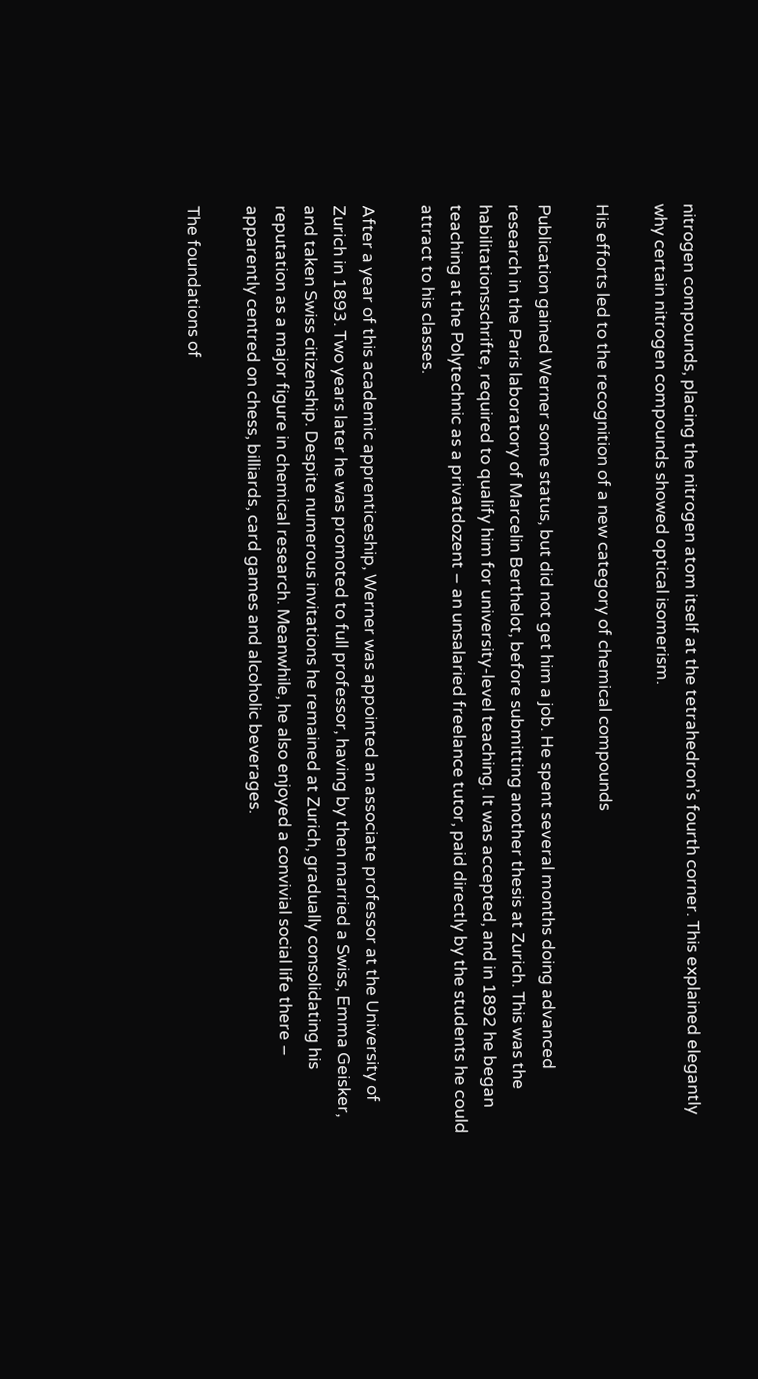nitrogen compounds, placing the nitrogen atom itself at the tetrahedron’s fourth corner. This explained elegantly why certain nitrogen compounds showed optical isomerism.

His efforts led to the recognition of a new category of chemical compounds

Publication gained Werner some status, but did not get him a job. He spent several months doing advanced research in the Paris laboratory of Marcelin Berthelot, before submitting another thesis at Zurich. This was the habilitationsschrifte, required to qualify him for university-level teaching. It was accepted, and in 1892 he began teaching at the Polytechnic as a privatdozent – an unsalaried freelance tutor, paid directly by the students he could attract to his classes.

After a year of this academic apprenticeship, Werner was appointed an associate professor at the University of Zurich in 1893. Two years later he was promoted to full professor, having by then married a Swiss, Emma Geisker, and taken Swiss citizenship. Despite numerous invitations he remained at Zurich, gradually consolidating his reputation as a major figure in chemical research. Meanwhile, he also enjoyed a convivial social life there – apparently centred on chess, billiards, card games and alcoholic beverages.

The foundations of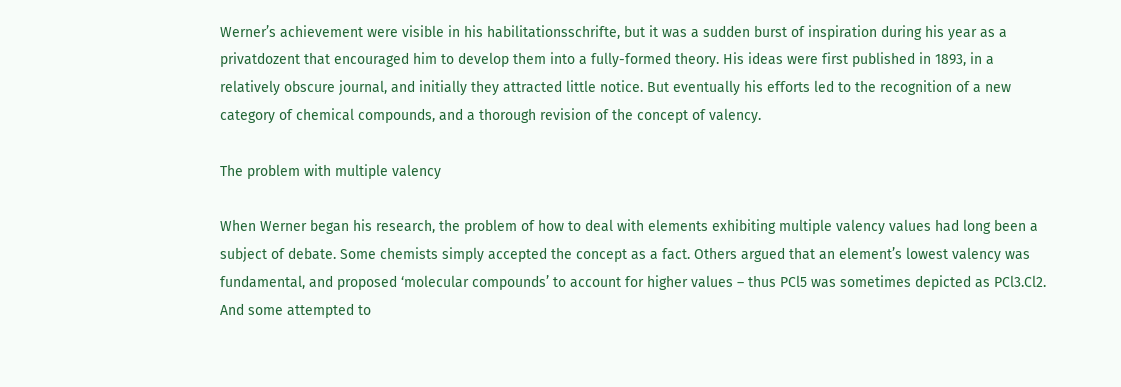Werner’s achievement were visible in his habilitationsschrifte, but it was a sudden burst of inspiration during his year as a privatdozent that encouraged him to develop them into a fully-formed theory. His ideas were first published in 1893, in a relatively obscure journal, and initially they attracted little notice. But eventually his efforts led to the recognition of a new category of chemical compounds, and a thorough revision of the concept of valency.

The problem with multiple valency

When Werner began his research, the problem of how to deal with elements exhibiting multiple valency values had long been a subject of debate. Some chemists simply accepted the concept as a fact. Others argued that an element’s lowest valency was fundamental, and proposed ‘molecular compounds’ to account for higher values – thus PCl5 was sometimes depicted as PCl3.Cl2. And some attempted to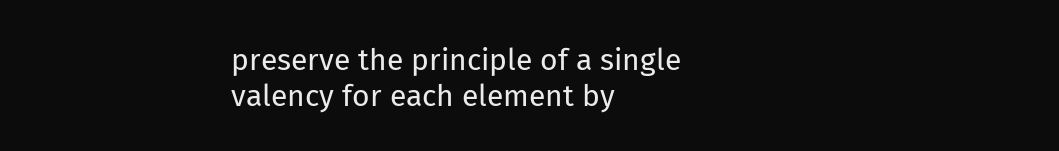preserve the principle of a single valency for each element by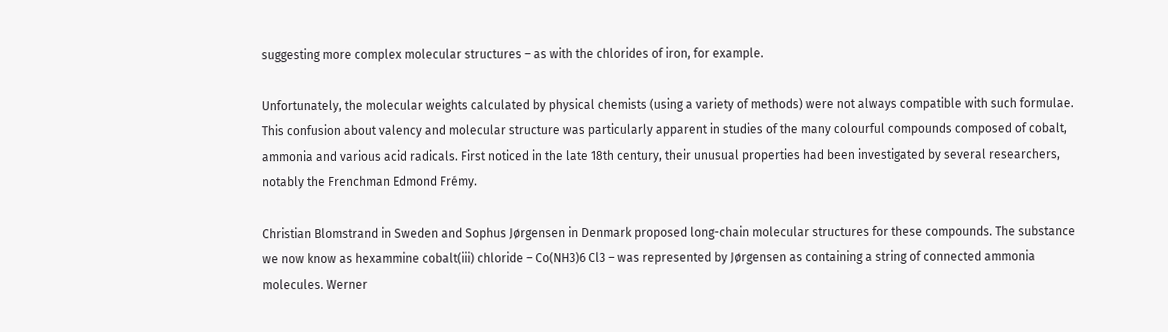suggesting more complex molecular structures – as with the chlorides of iron, for example.

Unfortunately, the molecular weights calculated by physical chemists (using a variety of methods) were not always compatible with such formulae. This confusion about valency and molecular structure was particularly apparent in studies of the many colourful compounds composed of cobalt, ammonia and various acid radicals. First noticed in the late 18th century, their unusual properties had been investigated by several researchers, notably the Frenchman Edmond Frémy.

Christian Blomstrand in Sweden and Sophus Jørgensen in Denmark proposed long-chain molecular structures for these compounds. The substance we now know as hexammine cobalt(iii) chloride – Co(NH3)6 Cl3 – was represented by Jørgensen as containing a string of connected ammonia molecules. Werner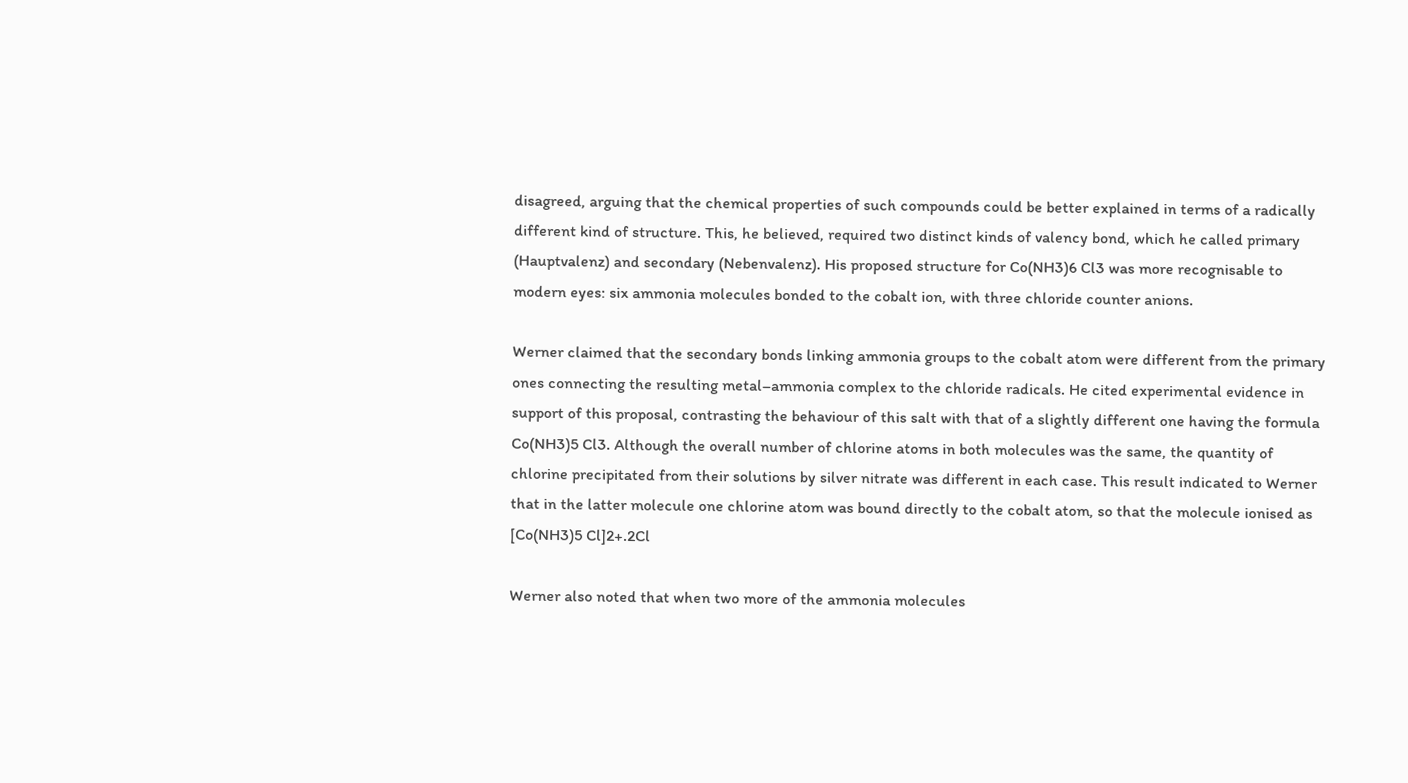disagreed, arguing that the chemical properties of such compounds could be better explained in terms of a radically different kind of structure. This, he believed, required two distinct kinds of valency bond, which he called primary (Hauptvalenz) and secondary (Nebenvalenz). His proposed structure for Co(NH3)6 Cl3 was more recognisable to modern eyes: six ammonia molecules bonded to the cobalt ion, with three chloride counter anions.

Werner claimed that the secondary bonds linking ammonia groups to the cobalt atom were different from the primary ones connecting the resulting metal–ammonia complex to the chloride radicals. He cited experimental evidence in support of this proposal, contrasting the behaviour of this salt with that of a slightly different one having the formula Co(NH3)5 Cl3. Although the overall number of chlorine atoms in both molecules was the same, the quantity of chlorine precipitated from their solutions by silver nitrate was different in each case. This result indicated to Werner that in the latter molecule one chlorine atom was bound directly to the cobalt atom, so that the molecule ionised as [Co(NH3)5 Cl]2+.2Cl

Werner also noted that when two more of the ammonia molecules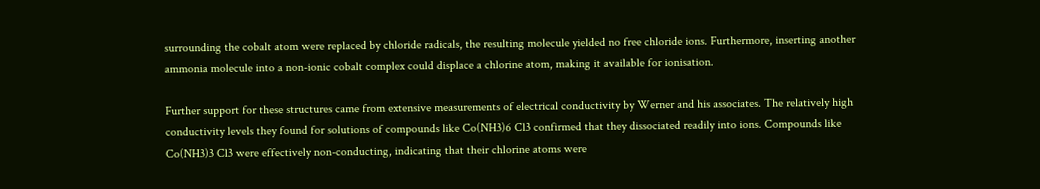surrounding the cobalt atom were replaced by chloride radicals, the resulting molecule yielded no free chloride ions. Furthermore, inserting another ammonia molecule into a non-ionic cobalt complex could displace a chlorine atom, making it available for ionisation.

Further support for these structures came from extensive measurements of electrical conductivity by Werner and his associates. The relatively high conductivity levels they found for solutions of compounds like Co(NH3)6 Cl3 confirmed that they dissociated readily into ions. Compounds like Co(NH3)3 Cl3 were effectively non-conducting, indicating that their chlorine atoms were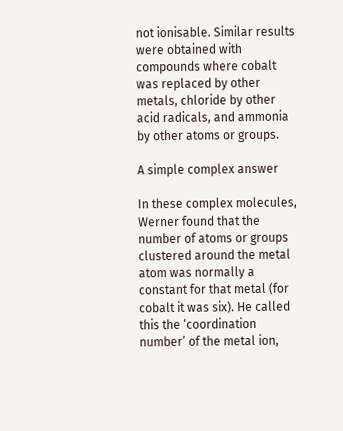not ionisable. Similar results were obtained with compounds where cobalt was replaced by other metals, chloride by other acid radicals, and ammonia by other atoms or groups.

A simple complex answer

In these complex molecules, Werner found that the number of atoms or groups clustered around the metal atom was normally a constant for that metal (for cobalt it was six). He called this the ‘coordination number’ of the metal ion,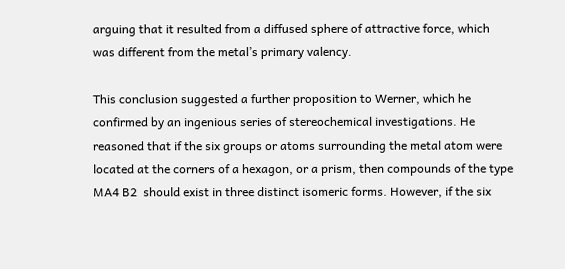arguing that it resulted from a diffused sphere of attractive force, which was different from the metal’s primary valency.

This conclusion suggested a further proposition to Werner, which he confirmed by an ingenious series of stereochemical investigations. He reasoned that if the six groups or atoms surrounding the metal atom were located at the corners of a hexagon, or a prism, then compounds of the type MA4 B2  should exist in three distinct isomeric forms. However, if the six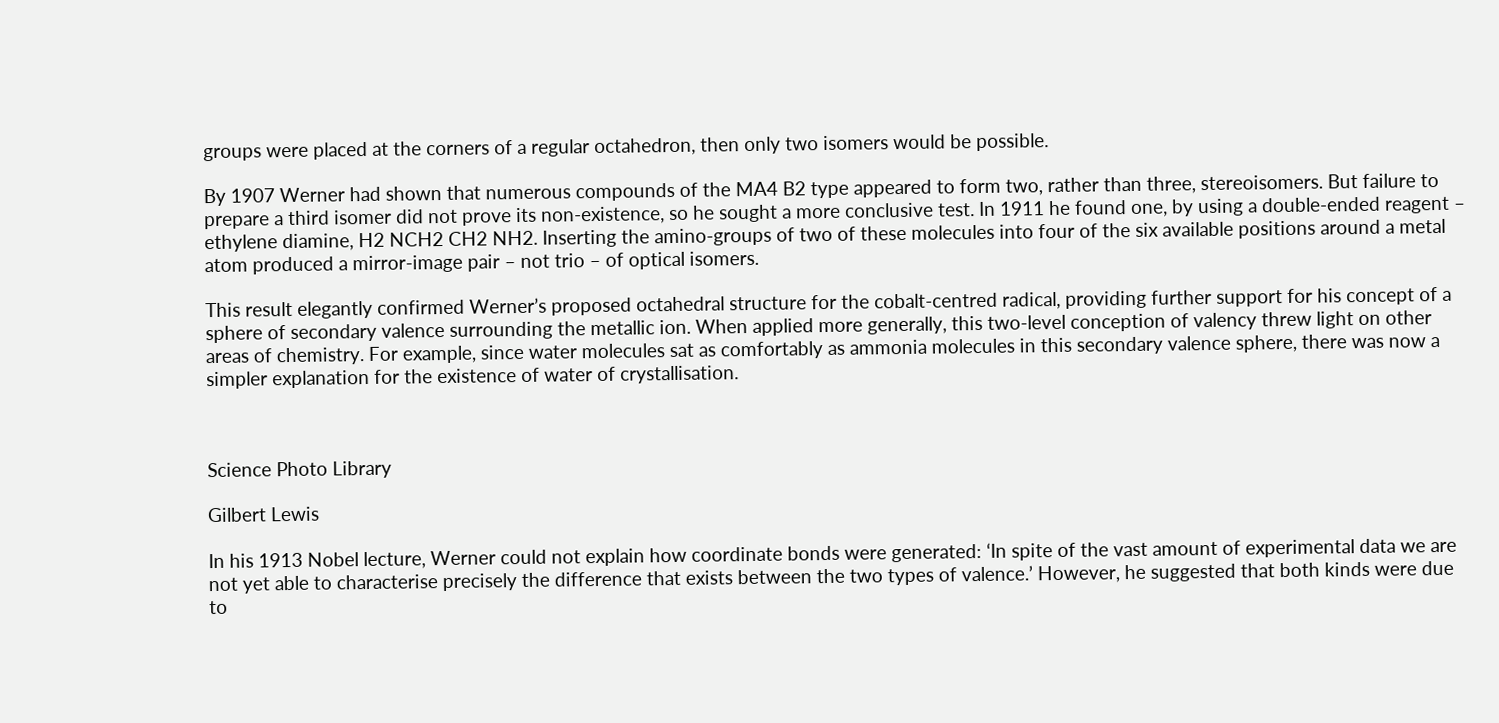groups were placed at the corners of a regular octahedron, then only two isomers would be possible.

By 1907 Werner had shown that numerous compounds of the MA4 B2 type appeared to form two, rather than three, stereoisomers. But failure to prepare a third isomer did not prove its non-existence, so he sought a more conclusive test. In 1911 he found one, by using a double-ended reagent – ethylene diamine, H2 NCH2 CH2 NH2. Inserting the amino-groups of two of these molecules into four of the six available positions around a metal atom produced a mirror-image pair – not trio – of optical isomers.

This result elegantly confirmed Werner’s proposed octahedral structure for the cobalt-centred radical, providing further support for his concept of a sphere of secondary valence surrounding the metallic ion. When applied more generally, this two-level conception of valency threw light on other areas of chemistry. For example, since water molecules sat as comfortably as ammonia molecules in this secondary valence sphere, there was now a simpler explanation for the existence of water of crystallisation.



Science Photo Library

Gilbert Lewis

In his 1913 Nobel lecture, Werner could not explain how coordinate bonds were generated: ‘In spite of the vast amount of experimental data we are not yet able to characterise precisely the difference that exists between the two types of valence.’ However, he suggested that both kinds were due to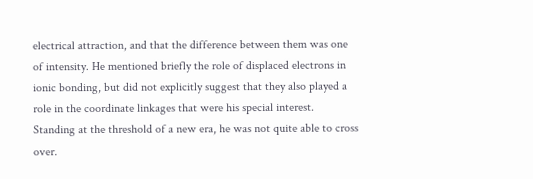electrical attraction, and that the difference between them was one of intensity. He mentioned briefly the role of displaced electrons in ionic bonding, but did not explicitly suggest that they also played a role in the coordinate linkages that were his special interest. Standing at the threshold of a new era, he was not quite able to cross over.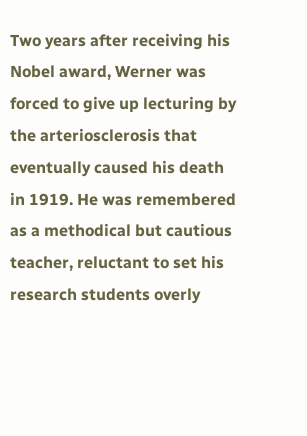Two years after receiving his Nobel award, Werner was forced to give up lecturing by the arteriosclerosis that eventually caused his death in 1919. He was remembered as a methodical but cautious teacher, reluctant to set his research students overly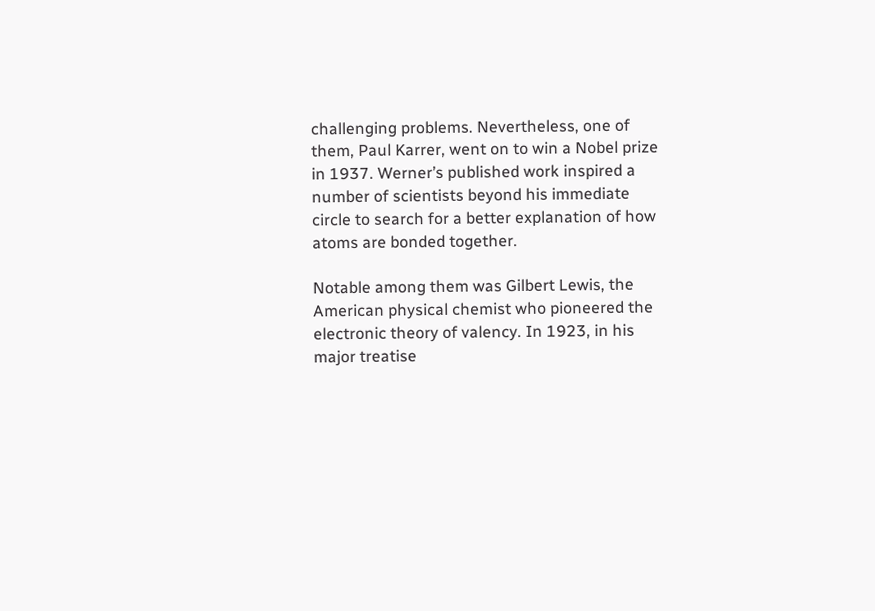challenging problems. Nevertheless, one of them, Paul Karrer, went on to win a Nobel prize in 1937. Werner’s published work inspired a number of scientists beyond his immediate circle to search for a better explanation of how atoms are bonded together.

Notable among them was Gilbert Lewis, the American physical chemist who pioneered the electronic theory of valency. In 1923, in his major treatise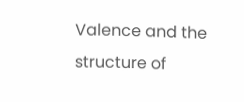Valence and the structure of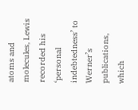atoms and molecules, Lewis recorded his ‘personal indebtedness’ to Werner’s publications, which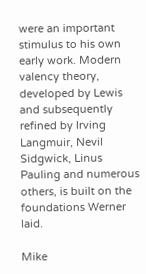were an important stimulus to his own early work. Modern valency theory, developed by Lewis and subsequently refined by Irving Langmuir, Nevil Sidgwick, Linus Pauling and numerous others, is built on the foundations Werner laid.

Mike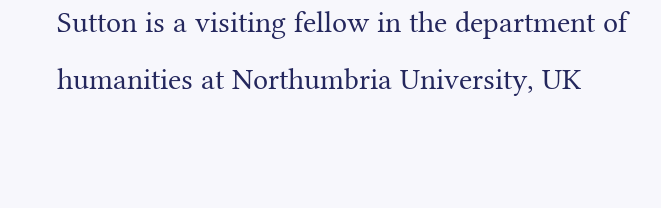Sutton is a visiting fellow in the department of humanities at Northumbria University, UK